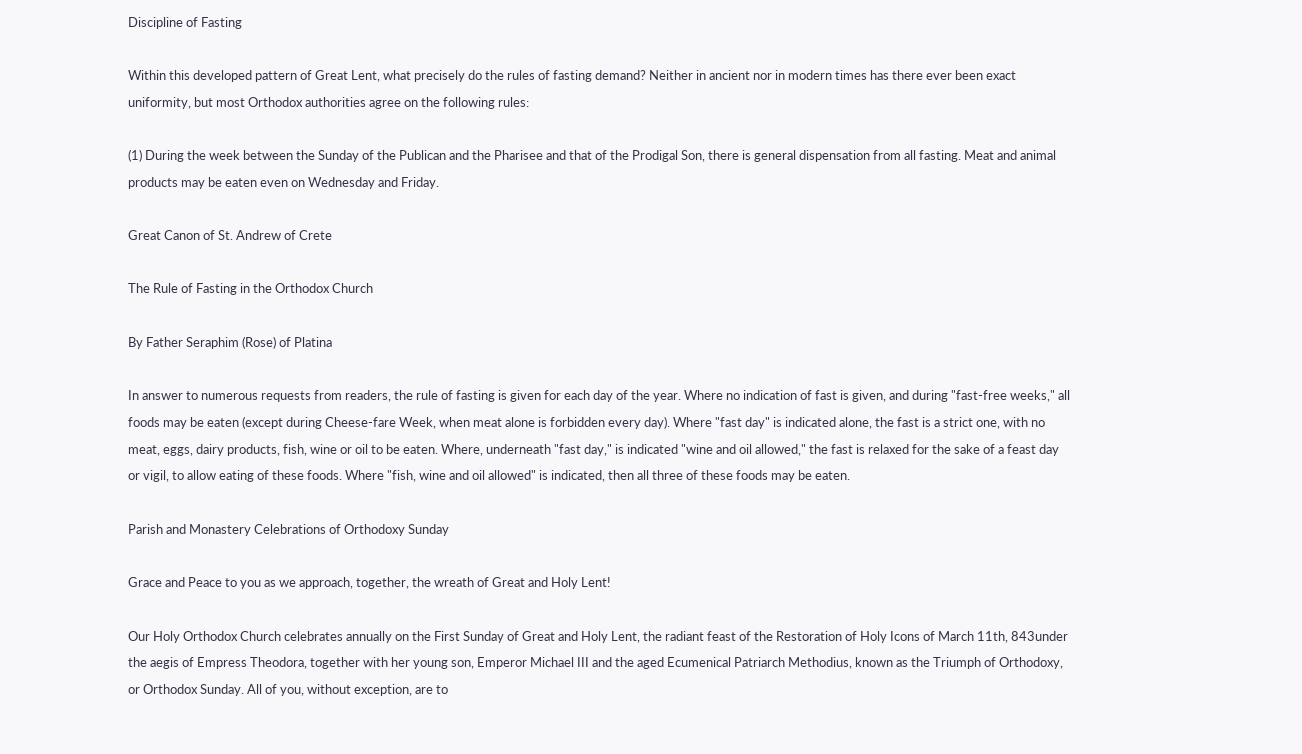Discipline of Fasting

Within this developed pattern of Great Lent, what precisely do the rules of fasting demand? Neither in ancient nor in modern times has there ever been exact uniformity, but most Orthodox authorities agree on the following rules:

(1) During the week between the Sunday of the Publican and the Pharisee and that of the Prodigal Son, there is general dispensation from all fasting. Meat and animal products may be eaten even on Wednesday and Friday.

Great Canon of St. Andrew of Crete

The Rule of Fasting in the Orthodox Church

By Father Seraphim (Rose) of Platina

In answer to numerous requests from readers, the rule of fasting is given for each day of the year. Where no indication of fast is given, and during "fast-free weeks," all foods may be eaten (except during Cheese-fare Week, when meat alone is forbidden every day). Where "fast day" is indicated alone, the fast is a strict one, with no meat, eggs, dairy products, fish, wine or oil to be eaten. Where, underneath "fast day," is indicated "wine and oil allowed," the fast is relaxed for the sake of a feast day or vigil, to allow eating of these foods. Where "fish, wine and oil allowed" is indicated, then all three of these foods may be eaten.

Parish and Monastery Celebrations of Orthodoxy Sunday

Grace and Peace to you as we approach, together, the wreath of Great and Holy Lent!

Our Holy Orthodox Church celebrates annually on the First Sunday of Great and Holy Lent, the radiant feast of the Restoration of Holy Icons of March 11th, 843under the aegis of Empress Theodora, together with her young son, Emperor Michael III and the aged Ecumenical Patriarch Methodius, known as the Triumph of Orthodoxy, or Orthodox Sunday. All of you, without exception, are to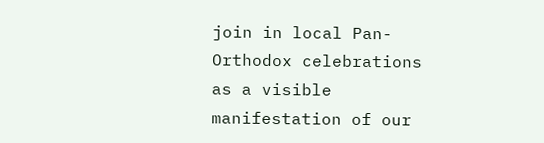join in local Pan-Orthodox celebrations as a visible manifestation of our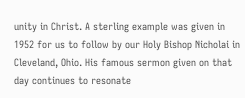unity in Christ. A sterling example was given in 1952 for us to follow by our Holy Bishop Nicholai in Cleveland, Ohio. His famous sermon given on that day continues to resonate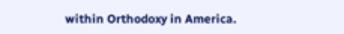within Orthodoxy in America.